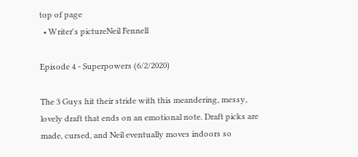top of page
  • Writer's pictureNeil Fennell

Episode 4 - Superpowers (6/2/2020)

The 3 Guys hit their stride with this meandering, messy, lovely draft that ends on an emotional note. Draft picks are made, cursed, and Neil eventually moves indoors so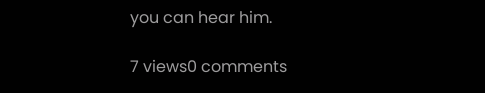you can hear him.

7 views0 comments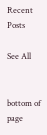Recent Posts

See All


bottom of page